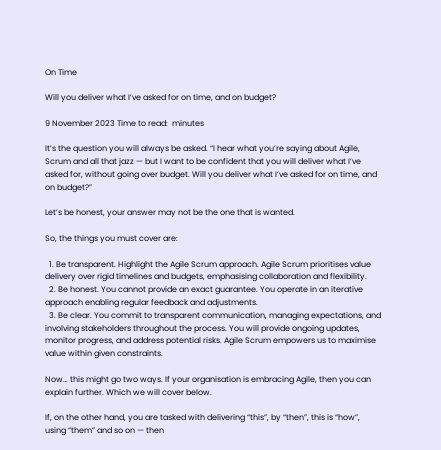On Time

Will you deliver what I’ve asked for on time, and on budget?

9 November 2023 Time to read:  minutes

It’s the question you will always be asked. “I hear what you’re saying about Agile, Scrum and all that jazz — but I want to be confident that you will deliver what I’ve asked for, without going over budget. Will you deliver what I’ve asked for on time, and on budget?”

Let’s be honest, your answer may not be the one that is wanted.

So, the things you must cover are:

  1. Be transparent. Highlight the Agile Scrum approach. Agile Scrum prioritises value delivery over rigid timelines and budgets, emphasising collaboration and flexibility.
  2. Be honest. You cannot provide an exact guarantee. You operate in an iterative approach enabling regular feedback and adjustments.
  3. Be clear. You commit to transparent communication, managing expectations, and involving stakeholders throughout the process. You will provide ongoing updates, monitor progress, and address potential risks. Agile Scrum empowers us to maximise value within given constraints.

Now… this might go two ways. If your organisation is embracing Agile, then you can explain further. Which we will cover below.

If, on the other hand, you are tasked with delivering “this”, by “then”, this is “how”, using “them” and so on — then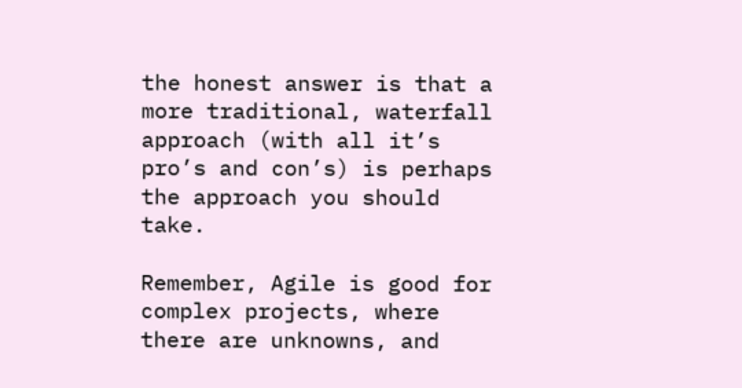the honest answer is that a more traditional, waterfall approach (with all it’s pro’s and con’s) is perhaps the approach you should take.

Remember, Agile is good for complex projects, where there are unknowns, and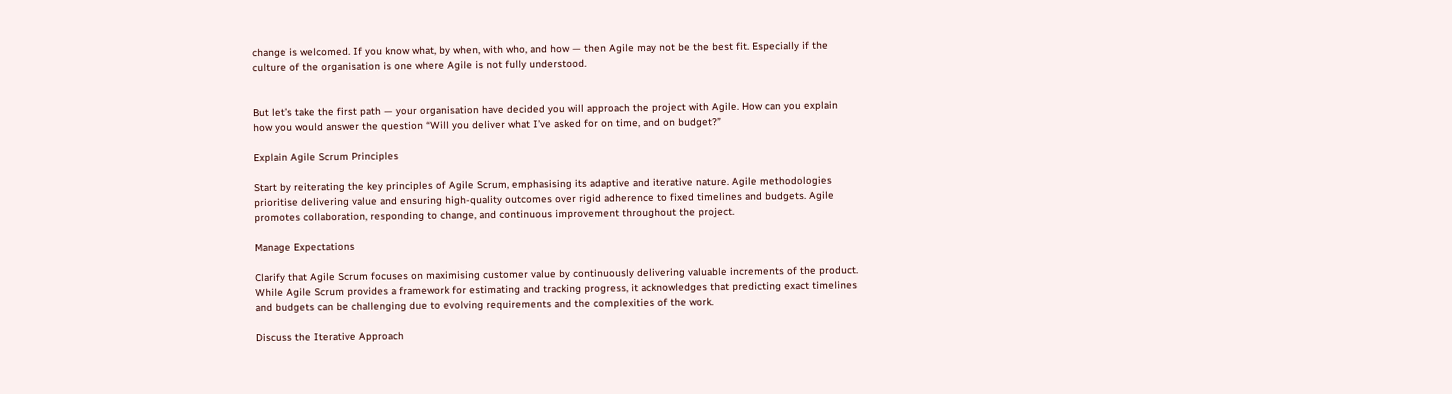change is welcomed. If you know what, by when, with who, and how — then Agile may not be the best fit. Especially if the culture of the organisation is one where Agile is not fully understood.


But let’s take the first path — your organisation have decided you will approach the project with Agile. How can you explain how you would answer the question “Will you deliver what I’ve asked for on time, and on budget?”

Explain Agile Scrum Principles

Start by reiterating the key principles of Agile Scrum, emphasising its adaptive and iterative nature. Agile methodologies prioritise delivering value and ensuring high-quality outcomes over rigid adherence to fixed timelines and budgets. Agile promotes collaboration, responding to change, and continuous improvement throughout the project.

Manage Expectations

Clarify that Agile Scrum focuses on maximising customer value by continuously delivering valuable increments of the product. While Agile Scrum provides a framework for estimating and tracking progress, it acknowledges that predicting exact timelines and budgets can be challenging due to evolving requirements and the complexities of the work.

Discuss the Iterative Approach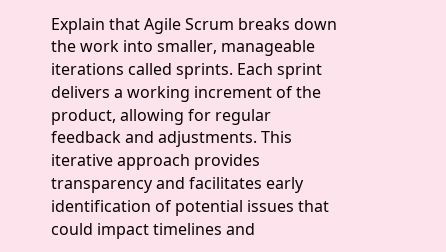Explain that Agile Scrum breaks down the work into smaller, manageable iterations called sprints. Each sprint delivers a working increment of the product, allowing for regular feedback and adjustments. This iterative approach provides transparency and facilitates early identification of potential issues that could impact timelines and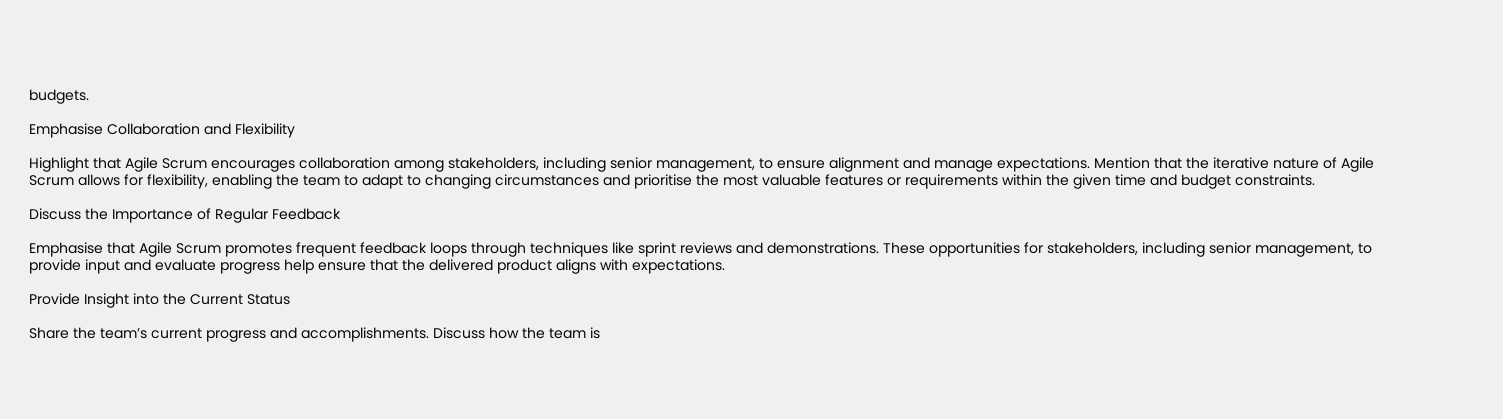budgets.

Emphasise Collaboration and Flexibility

Highlight that Agile Scrum encourages collaboration among stakeholders, including senior management, to ensure alignment and manage expectations. Mention that the iterative nature of Agile Scrum allows for flexibility, enabling the team to adapt to changing circumstances and prioritise the most valuable features or requirements within the given time and budget constraints.

Discuss the Importance of Regular Feedback

Emphasise that Agile Scrum promotes frequent feedback loops through techniques like sprint reviews and demonstrations. These opportunities for stakeholders, including senior management, to provide input and evaluate progress help ensure that the delivered product aligns with expectations.

Provide Insight into the Current Status

Share the team’s current progress and accomplishments. Discuss how the team is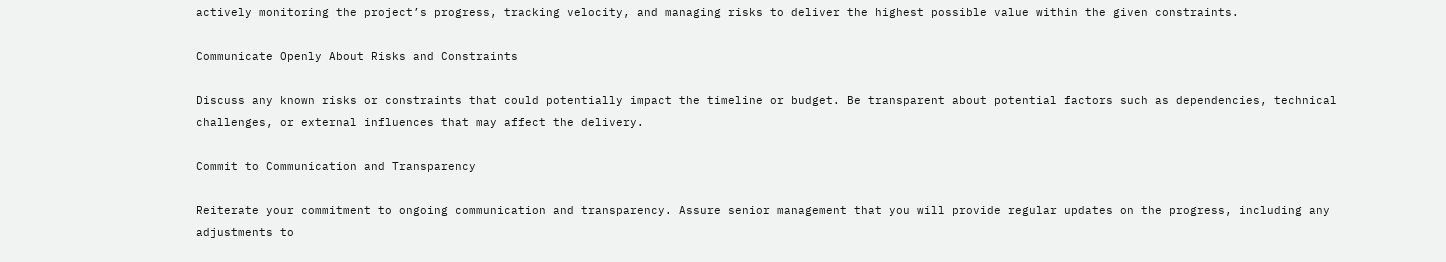actively monitoring the project’s progress, tracking velocity, and managing risks to deliver the highest possible value within the given constraints.

Communicate Openly About Risks and Constraints

Discuss any known risks or constraints that could potentially impact the timeline or budget. Be transparent about potential factors such as dependencies, technical challenges, or external influences that may affect the delivery.

Commit to Communication and Transparency

Reiterate your commitment to ongoing communication and transparency. Assure senior management that you will provide regular updates on the progress, including any adjustments to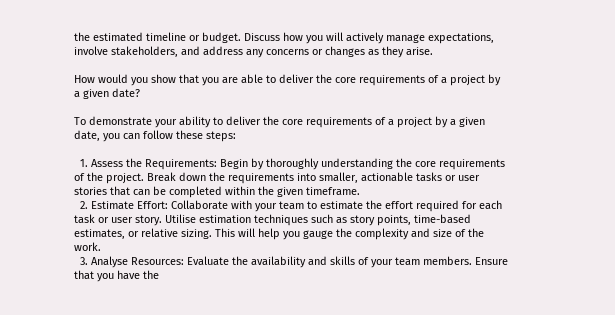the estimated timeline or budget. Discuss how you will actively manage expectations, involve stakeholders, and address any concerns or changes as they arise.

How would you show that you are able to deliver the core requirements of a project by a given date?

To demonstrate your ability to deliver the core requirements of a project by a given date, you can follow these steps:

  1. Assess the Requirements: Begin by thoroughly understanding the core requirements of the project. Break down the requirements into smaller, actionable tasks or user stories that can be completed within the given timeframe.
  2. Estimate Effort: Collaborate with your team to estimate the effort required for each task or user story. Utilise estimation techniques such as story points, time-based estimates, or relative sizing. This will help you gauge the complexity and size of the work.
  3. Analyse Resources: Evaluate the availability and skills of your team members. Ensure that you have the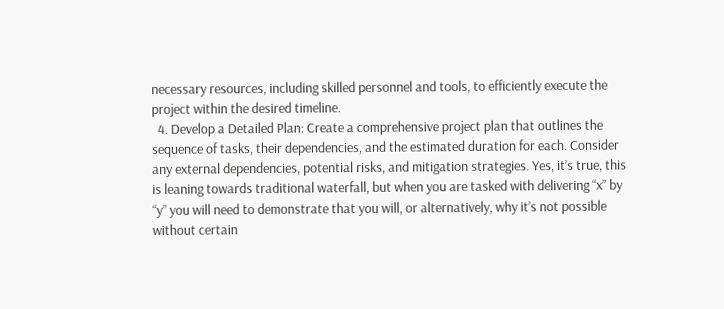necessary resources, including skilled personnel and tools, to efficiently execute the project within the desired timeline.
  4. Develop a Detailed Plan: Create a comprehensive project plan that outlines the sequence of tasks, their dependencies, and the estimated duration for each. Consider any external dependencies, potential risks, and mitigation strategies. Yes, it’s true, this is leaning towards traditional waterfall, but when you are tasked with delivering “x” by “y” you will need to demonstrate that you will, or alternatively, why it’s not possible without certain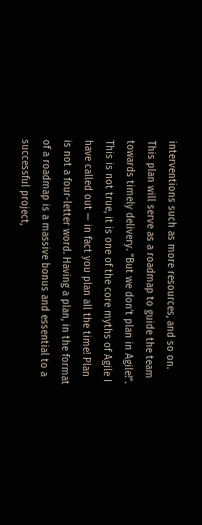interventions such as more resources, and so on. This plan will serve as a roadmap to guide the team towards timely delivery. “But we don’t plan in Agile!”. This is not true, it is one of the core myths of Agile I have called out — in fact you plan all the time! Plan is not a four-letter word. Having a plan, in the format of a roadmap is a massive bonus and essential to a successful project,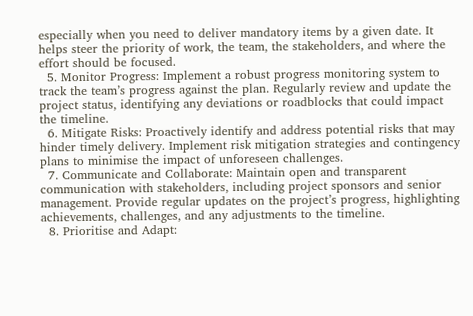especially when you need to deliver mandatory items by a given date. It helps steer the priority of work, the team, the stakeholders, and where the effort should be focused.
  5. Monitor Progress: Implement a robust progress monitoring system to track the team’s progress against the plan. Regularly review and update the project status, identifying any deviations or roadblocks that could impact the timeline.
  6. Mitigate Risks: Proactively identify and address potential risks that may hinder timely delivery. Implement risk mitigation strategies and contingency plans to minimise the impact of unforeseen challenges.
  7. Communicate and Collaborate: Maintain open and transparent communication with stakeholders, including project sponsors and senior management. Provide regular updates on the project’s progress, highlighting achievements, challenges, and any adjustments to the timeline.
  8. Prioritise and Adapt: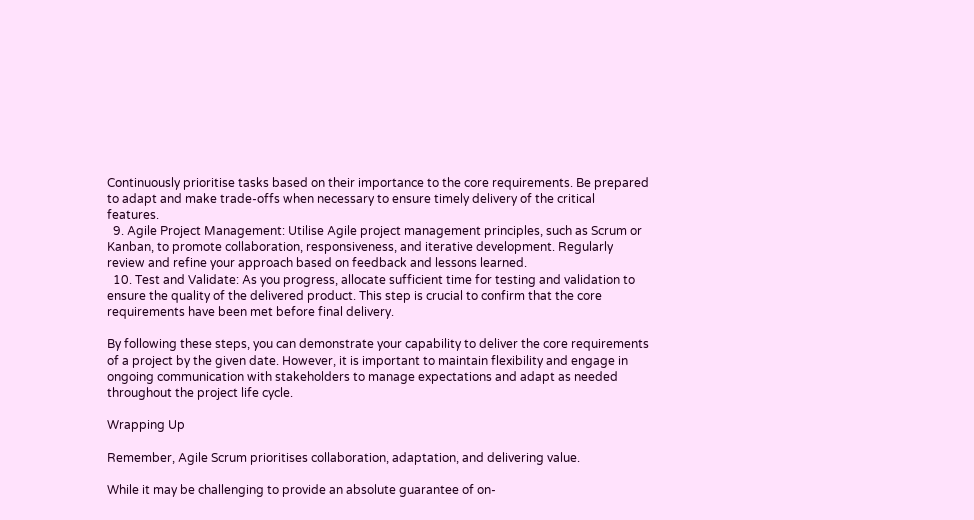Continuously prioritise tasks based on their importance to the core requirements. Be prepared to adapt and make trade-offs when necessary to ensure timely delivery of the critical features.
  9. Agile Project Management: Utilise Agile project management principles, such as Scrum or Kanban, to promote collaboration, responsiveness, and iterative development. Regularly review and refine your approach based on feedback and lessons learned.
  10. Test and Validate: As you progress, allocate sufficient time for testing and validation to ensure the quality of the delivered product. This step is crucial to confirm that the core requirements have been met before final delivery.

By following these steps, you can demonstrate your capability to deliver the core requirements of a project by the given date. However, it is important to maintain flexibility and engage in ongoing communication with stakeholders to manage expectations and adapt as needed throughout the project life cycle.

Wrapping Up

Remember, Agile Scrum prioritises collaboration, adaptation, and delivering value.

While it may be challenging to provide an absolute guarantee of on-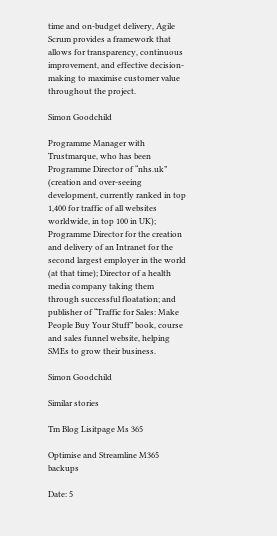time and on-budget delivery, Agile Scrum provides a framework that allows for transparency, continuous improvement, and effective decision-making to maximise customer value throughout the project.

Simon Goodchild

Programme Manager with Trustmarque, who has been Programme Director of “nhs.uk” (creation and over-seeing development, currently ranked in top 1,400 for traffic of all websites worldwide, in top 100 in UK); Programme Director for the creation and delivery of an Intranet for the second largest employer in the world (at that time); Director of a health media company taking them through successful floatation; and publisher of “Traffic for Sales: Make People Buy Your Stuff” book, course and sales funnel website, helping SMEs to grow their business.

Simon Goodchild

Similar stories

Tm Blog Lisitpage Ms 365

Optimise and Streamline M365 backups

Date: 5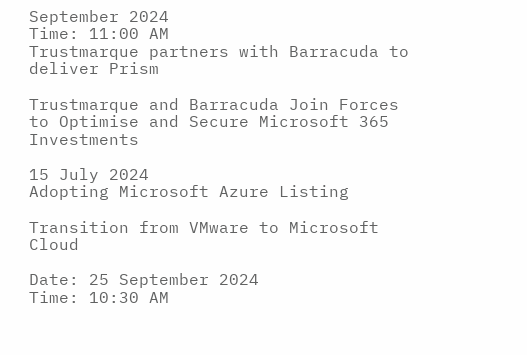September 2024
Time: 11:00 AM
Trustmarque partners with Barracuda to deliver Prism

Trustmarque and Barracuda Join Forces to Optimise and Secure Microsoft 365 Investments

15 July 2024
Adopting Microsoft Azure Listing

Transition from VMware to Microsoft Cloud

Date: 25 September 2024
Time: 10:30 AM